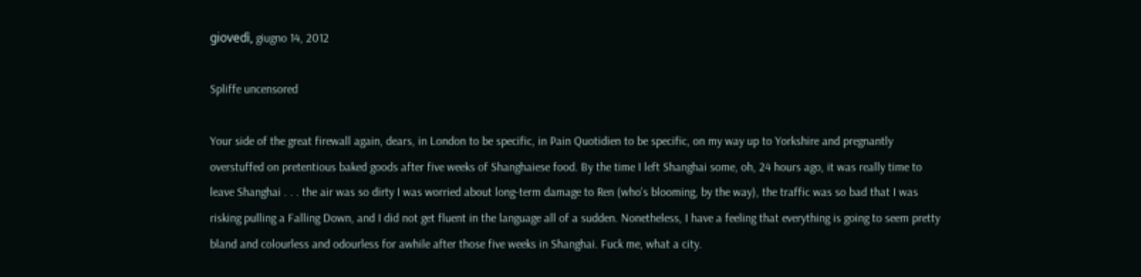giovedì, giugno 14, 2012

Spliffe uncensored

Your side of the great firewall again, dears, in London to be specific, in Pain Quotidien to be specific, on my way up to Yorkshire and pregnantly overstuffed on pretentious baked goods after five weeks of Shanghaiese food. By the time I left Shanghai some, oh, 24 hours ago, it was really time to leave Shanghai . . . the air was so dirty I was worried about long-term damage to Ren (who's blooming, by the way), the traffic was so bad that I was risking pulling a Falling Down, and I did not get fluent in the language all of a sudden. Nonetheless, I have a feeling that everything is going to seem pretty bland and colourless and odourless for awhile after those five weeks in Shanghai. Fuck me, what a city.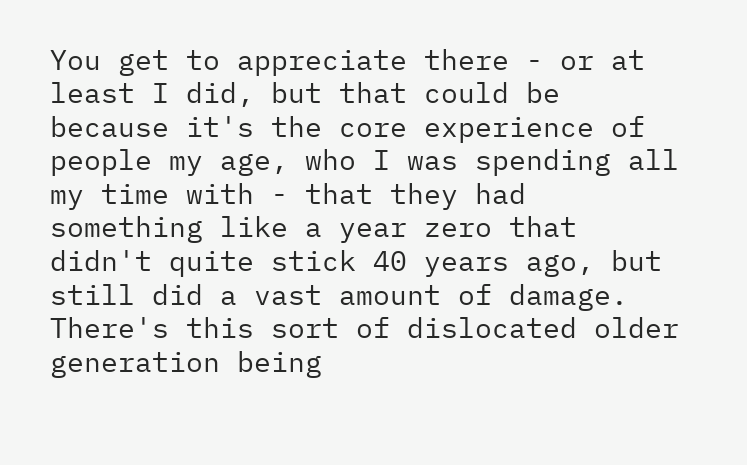You get to appreciate there - or at least I did, but that could be because it's the core experience of people my age, who I was spending all my time with - that they had something like a year zero that didn't quite stick 40 years ago, but still did a vast amount of damage. There's this sort of dislocated older generation being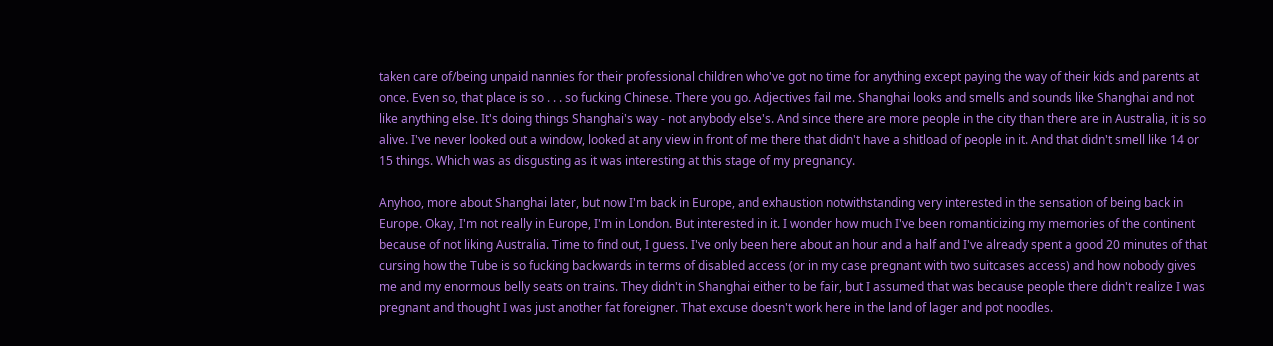taken care of/being unpaid nannies for their professional children who've got no time for anything except paying the way of their kids and parents at once. Even so, that place is so . . . so fucking Chinese. There you go. Adjectives fail me. Shanghai looks and smells and sounds like Shanghai and not like anything else. It's doing things Shanghai's way - not anybody else's. And since there are more people in the city than there are in Australia, it is so alive. I've never looked out a window, looked at any view in front of me there that didn't have a shitload of people in it. And that didn't smell like 14 or 15 things. Which was as disgusting as it was interesting at this stage of my pregnancy.

Anyhoo, more about Shanghai later, but now I'm back in Europe, and exhaustion notwithstanding very interested in the sensation of being back in Europe. Okay, I'm not really in Europe, I'm in London. But interested in it. I wonder how much I've been romanticizing my memories of the continent because of not liking Australia. Time to find out, I guess. I've only been here about an hour and a half and I've already spent a good 20 minutes of that cursing how the Tube is so fucking backwards in terms of disabled access (or in my case pregnant with two suitcases access) and how nobody gives me and my enormous belly seats on trains. They didn't in Shanghai either to be fair, but I assumed that was because people there didn't realize I was pregnant and thought I was just another fat foreigner. That excuse doesn't work here in the land of lager and pot noodles.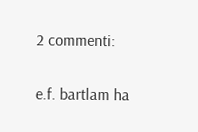2 commenti:

e.f. bartlam ha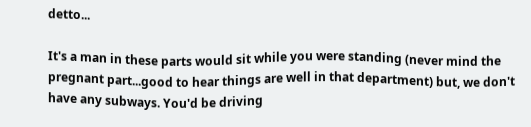detto...

It's a man in these parts would sit while you were standing (never mind the pregnant part...good to hear things are well in that department) but, we don't have any subways. You'd be driving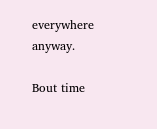everywhere anyway.

Bout time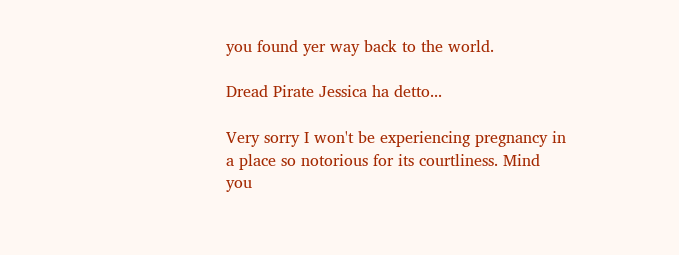you found yer way back to the world.

Dread Pirate Jessica ha detto...

Very sorry I won't be experiencing pregnancy in a place so notorious for its courtliness. Mind you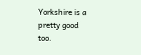Yorkshire is a pretty good too.